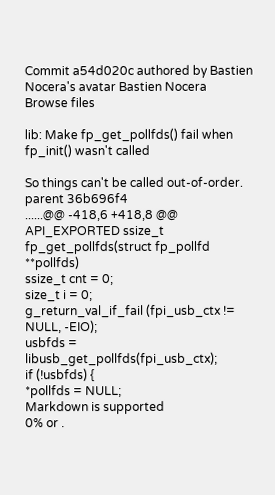Commit a54d020c authored by Bastien Nocera's avatar Bastien Nocera
Browse files

lib: Make fp_get_pollfds() fail when fp_init() wasn't called

So things can't be called out-of-order.
parent 36b696f4
......@@ -418,6 +418,8 @@ API_EXPORTED ssize_t fp_get_pollfds(struct fp_pollfd **pollfds)
ssize_t cnt = 0;
size_t i = 0;
g_return_val_if_fail (fpi_usb_ctx != NULL, -EIO);
usbfds = libusb_get_pollfds(fpi_usb_ctx);
if (!usbfds) {
*pollfds = NULL;
Markdown is supported
0% or .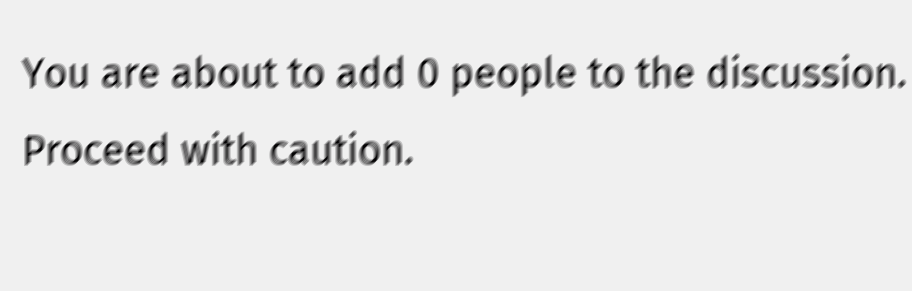You are about to add 0 people to the discussion. Proceed with caution.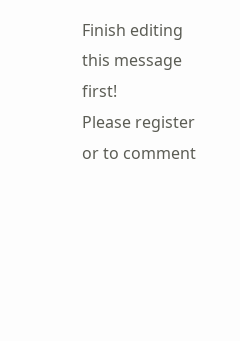Finish editing this message first!
Please register or to comment